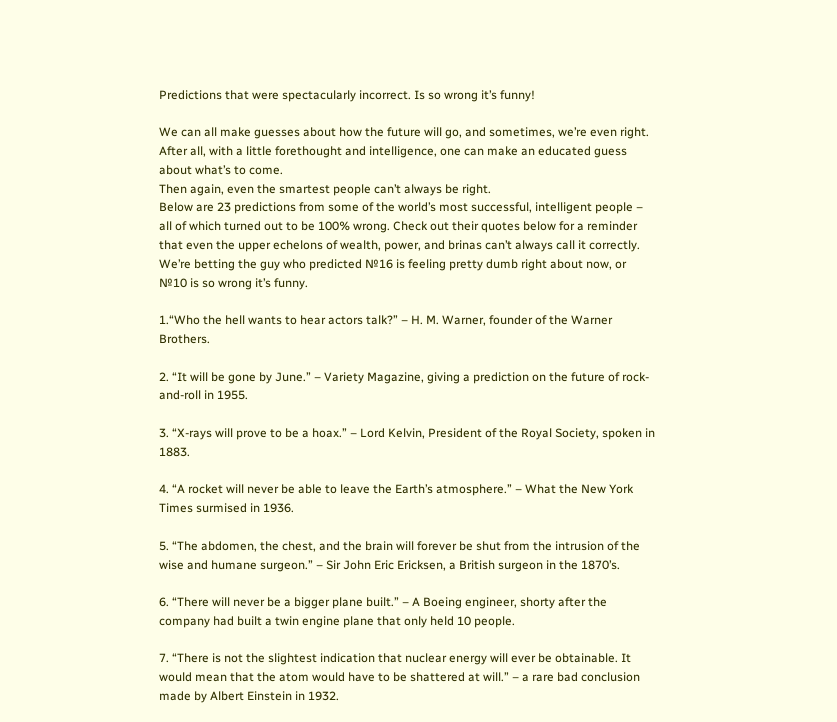Predictions that were spectacularly incorrect. Is so wrong it’s funny!

We can all make guesses about how the future will go, and sometimes, we’re even right. After all, with a little forethought and intelligence, one can make an educated guess about what’s to come.
Then again, even the smartest people can’t always be right.
Below are 23 predictions from some of the world’s most successful, intelligent people – all of which turned out to be 100% wrong. Check out their quotes below for a reminder that even the upper echelons of wealth, power, and brinas can’t always call it correctly. We’re betting the guy who predicted №16 is feeling pretty dumb right about now, or №10 is so wrong it’s funny.

1.“Who the hell wants to hear actors talk?” – H. M. Warner, founder of the Warner Brothers.

2. “It will be gone by June.” – Variety Magazine, giving a prediction on the future of rock-and-roll in 1955.

3. “X-rays will prove to be a hoax.” – Lord Kelvin, President of the Royal Society, spoken in 1883.

4. “A rocket will never be able to leave the Earth’s atmosphere.” – What the New York Times surmised in 1936.

5. “The abdomen, the chest, and the brain will forever be shut from the intrusion of the wise and humane surgeon.” – Sir John Eric Ericksen, a British surgeon in the 1870’s.

6. “There will never be a bigger plane built.” – A Boeing engineer, shorty after the company had built a twin engine plane that only held 10 people.

7. “There is not the slightest indication that nuclear energy will ever be obtainable. It would mean that the atom would have to be shattered at will.” – a rare bad conclusion made by Albert Einstein in 1932.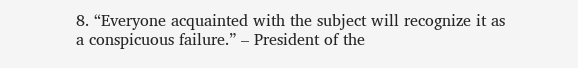8. “Everyone acquainted with the subject will recognize it as a conspicuous failure.” – President of the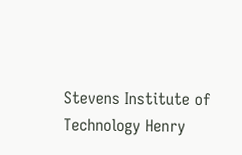Stevens Institute of Technology Henry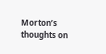Morton’s thoughts on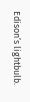Edison’s lightbulb.